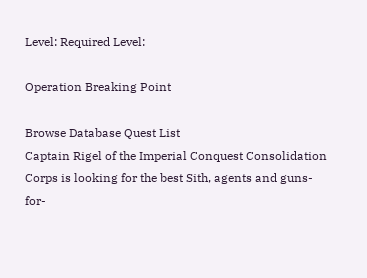Level: Required Level:

Operation Breaking Point

Browse Database Quest List
Captain Rigel of the Imperial Conquest Consolidation Corps is looking for the best Sith, agents and guns-for-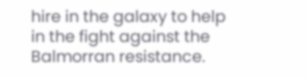hire in the galaxy to help in the fight against the Balmorran resistance.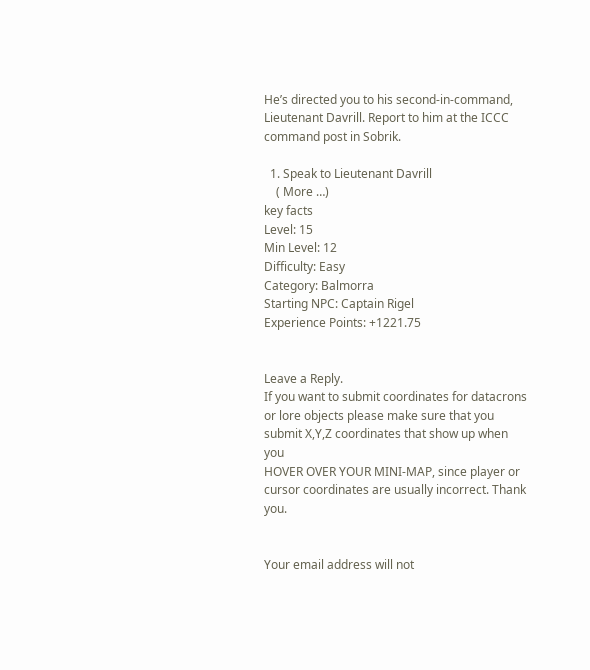He’s directed you to his second-in-command, Lieutenant Davrill. Report to him at the ICCC command post in Sobrik.

  1. Speak to Lieutenant Davrill
    ( More …)
key facts
Level: 15
Min Level: 12
Difficulty: Easy
Category: Balmorra
Starting NPC: Captain Rigel
Experience Points: +1221.75


Leave a Reply.
If you want to submit coordinates for datacrons or lore objects please make sure that you submit X,Y,Z coordinates that show up when you
HOVER OVER YOUR MINI-MAP, since player or cursor coordinates are usually incorrect. Thank you.


Your email address will not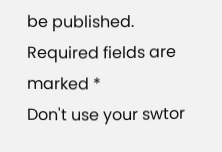be published.
Required fields are marked *
Don't use your swtor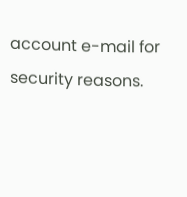account e-mail for security reasons.